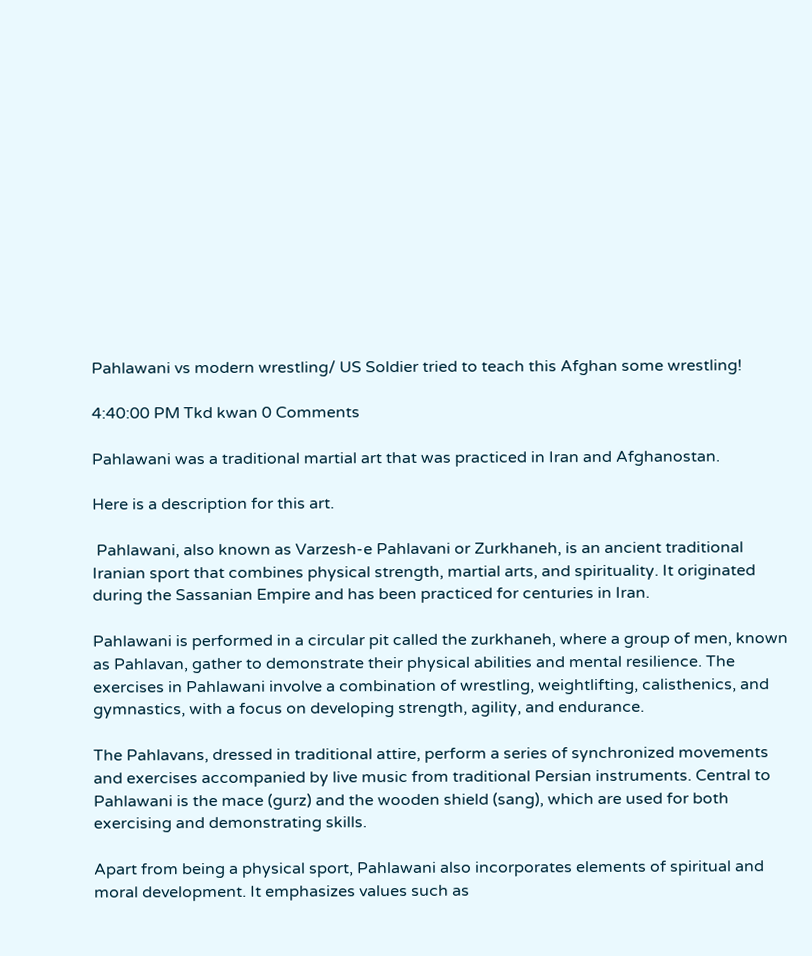Pahlawani vs modern wrestling/ US Soldier tried to teach this Afghan some wrestling!

4:40:00 PM Tkd kwan 0 Comments

Pahlawani was a traditional martial art that was practiced in Iran and Afghanostan.

Here is a description for this art.

 Pahlawani, also known as Varzesh-e Pahlavani or Zurkhaneh, is an ancient traditional Iranian sport that combines physical strength, martial arts, and spirituality. It originated during the Sassanian Empire and has been practiced for centuries in Iran.

Pahlawani is performed in a circular pit called the zurkhaneh, where a group of men, known as Pahlavan, gather to demonstrate their physical abilities and mental resilience. The exercises in Pahlawani involve a combination of wrestling, weightlifting, calisthenics, and gymnastics, with a focus on developing strength, agility, and endurance.

The Pahlavans, dressed in traditional attire, perform a series of synchronized movements and exercises accompanied by live music from traditional Persian instruments. Central to Pahlawani is the mace (gurz) and the wooden shield (sang), which are used for both exercising and demonstrating skills.

Apart from being a physical sport, Pahlawani also incorporates elements of spiritual and moral development. It emphasizes values such as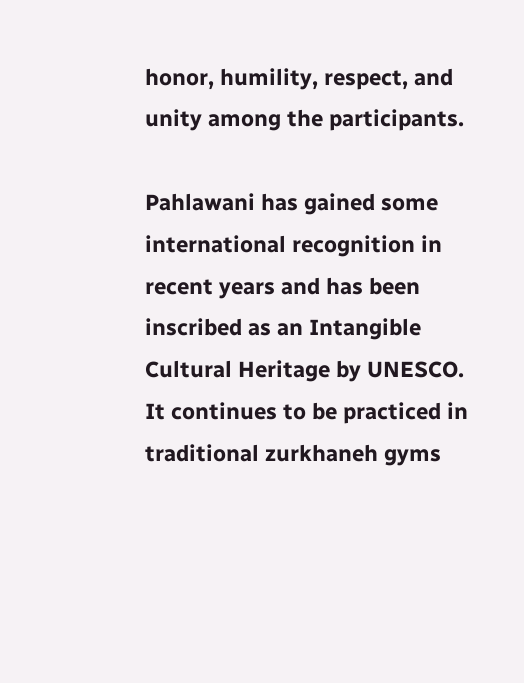honor, humility, respect, and unity among the participants.

Pahlawani has gained some international recognition in recent years and has been inscribed as an Intangible Cultural Heritage by UNESCO. It continues to be practiced in traditional zurkhaneh gyms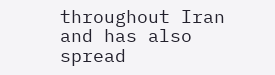throughout Iran and has also spread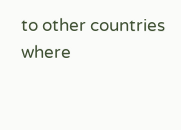to other countries where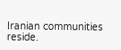Iranian communities reside.